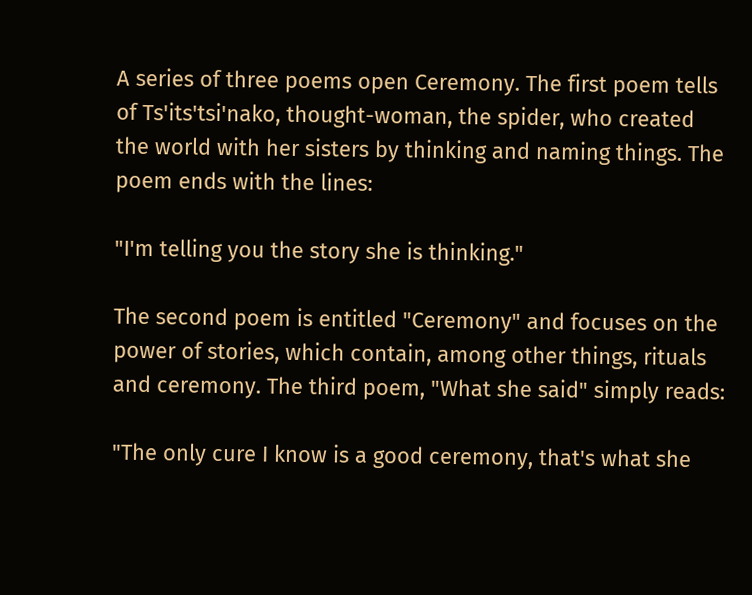A series of three poems open Ceremony. The first poem tells of Ts'its'tsi'nako, thought-woman, the spider, who created the world with her sisters by thinking and naming things. The poem ends with the lines:

"I'm telling you the story she is thinking."

The second poem is entitled "Ceremony" and focuses on the power of stories, which contain, among other things, rituals and ceremony. The third poem, "What she said" simply reads:

"The only cure I know is a good ceremony, that's what she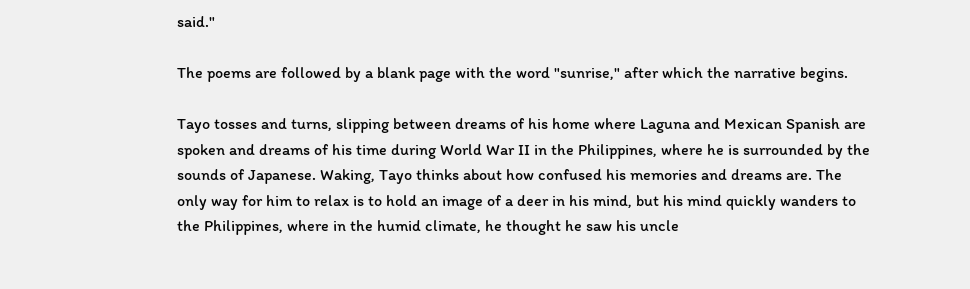said."

The poems are followed by a blank page with the word "sunrise," after which the narrative begins.

Tayo tosses and turns, slipping between dreams of his home where Laguna and Mexican Spanish are spoken and dreams of his time during World War II in the Philippines, where he is surrounded by the sounds of Japanese. Waking, Tayo thinks about how confused his memories and dreams are. The only way for him to relax is to hold an image of a deer in his mind, but his mind quickly wanders to the Philippines, where in the humid climate, he thought he saw his uncle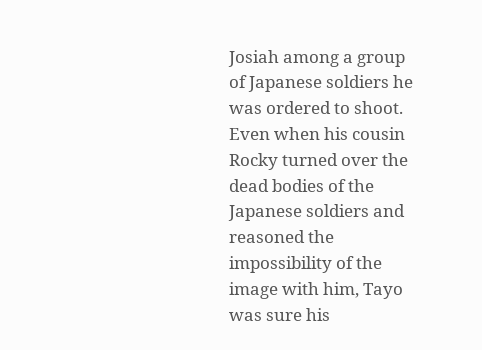Josiah among a group of Japanese soldiers he was ordered to shoot. Even when his cousin Rocky turned over the dead bodies of the Japanese soldiers and reasoned the impossibility of the image with him, Tayo was sure his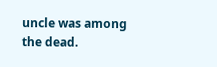uncle was among the dead.